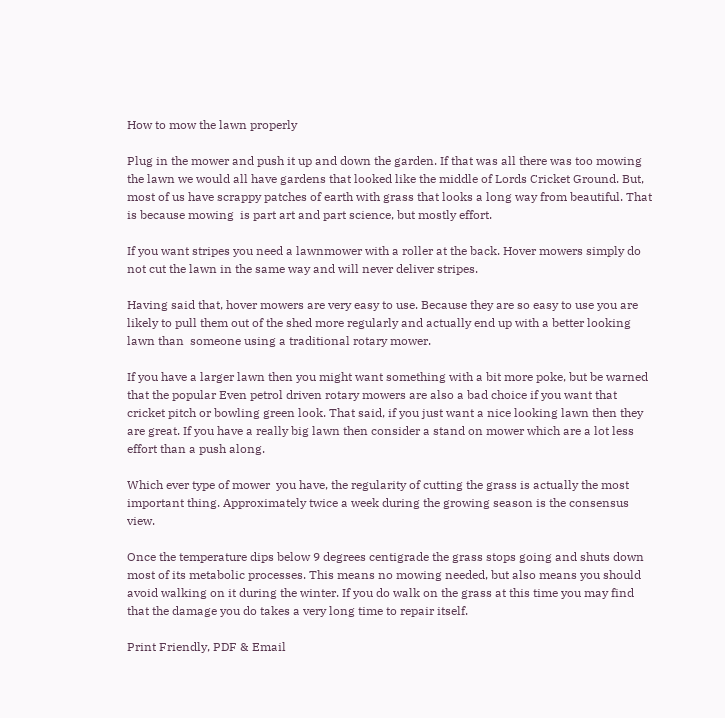How to mow the lawn properly

Plug in the mower and push it up and down the garden. If that was all there was too mowing the lawn we would all have gardens that looked like the middle of Lords Cricket Ground. But, most of us have scrappy patches of earth with grass that looks a long way from beautiful. That is because mowing  is part art and part science, but mostly effort.

If you want stripes you need a lawnmower with a roller at the back. Hover mowers simply do not cut the lawn in the same way and will never deliver stripes.

Having said that, hover mowers are very easy to use. Because they are so easy to use you are likely to pull them out of the shed more regularly and actually end up with a better looking lawn than  someone using a traditional rotary mower.

If you have a larger lawn then you might want something with a bit more poke, but be warned that the popular Even petrol driven rotary mowers are also a bad choice if you want that cricket pitch or bowling green look. That said, if you just want a nice looking lawn then they are great. If you have a really big lawn then consider a stand on mower which are a lot less effort than a push along.

Which ever type of mower  you have, the regularity of cutting the grass is actually the most important thing. Approximately twice a week during the growing season is the consensus view.

Once the temperature dips below 9 degrees centigrade the grass stops going and shuts down most of its metabolic processes. This means no mowing needed, but also means you should avoid walking on it during the winter. If you do walk on the grass at this time you may find that the damage you do takes a very long time to repair itself.

Print Friendly, PDF & Email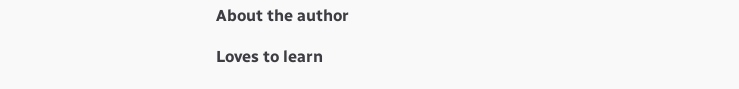About the author

Loves to learn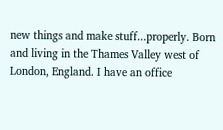new things and make stuff...properly. Born and living in the Thames Valley west of London, England. I have an office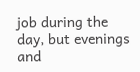job during the day, but evenings and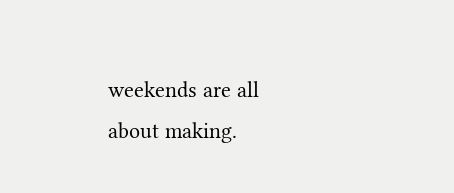weekends are all about making.